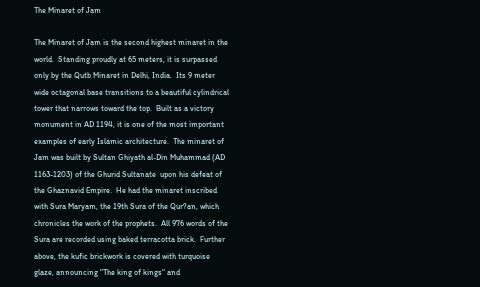The Minaret of Jam

The Minaret of Jam is the second highest minaret in the world.  Standing proudly at 65 meters, it is surpassed only by the Qutb Minaret in Delhi, India.  Its 9 meter wide octagonal base transitions to a beautiful cylindrical tower that narrows toward the top.  Built as a victory monument in AD 1194, it is one of the most important examples of early Islamic architecture.  The minaret of Jam was built by Sultan Ghiyath al-Din Muhammad (AD 1163-1203) of the Ghurid Sultanate  upon his defeat of the Ghaznavid Empire.  He had the minaret inscribed with Sura Maryam, the 19th Sura of the Qur?an, which chronicles the work of the prophets.  All 976 words of the Sura are recorded using baked terracotta brick.  Further above, the kufic brickwork is covered with turquoise glaze, announcing "The king of kings" and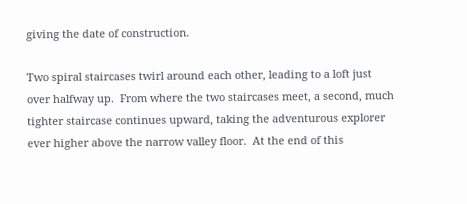giving the date of construction.

Two spiral staircases twirl around each other, leading to a loft just over halfway up.  From where the two staircases meet, a second, much tighter staircase continues upward, taking the adventurous explorer ever higher above the narrow valley floor.  At the end of this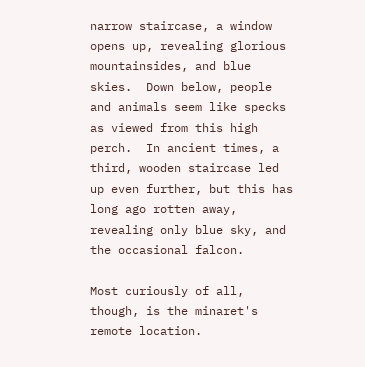narrow staircase, a window opens up, revealing glorious mountainsides, and blue skies.  Down below, people and animals seem like specks as viewed from this high perch.  In ancient times, a third, wooden staircase led up even further, but this has long ago rotten away, revealing only blue sky, and the occasional falcon.

Most curiously of all, though, is the minaret's remote location.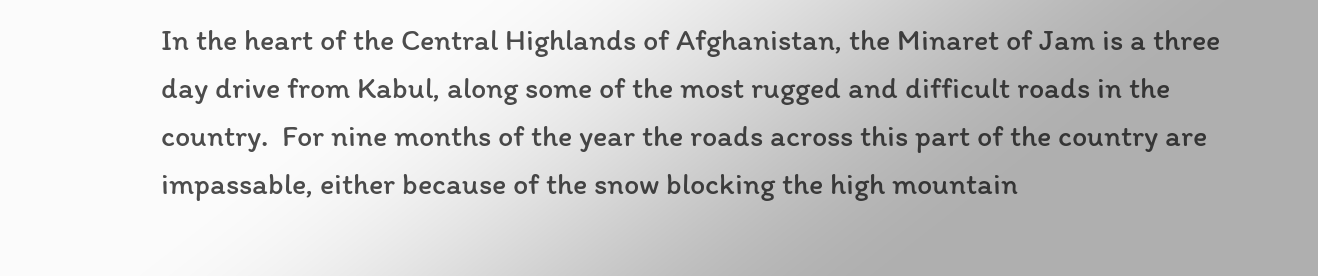In the heart of the Central Highlands of Afghanistan, the Minaret of Jam is a three day drive from Kabul, along some of the most rugged and difficult roads in the country.  For nine months of the year the roads across this part of the country are impassable, either because of the snow blocking the high mountain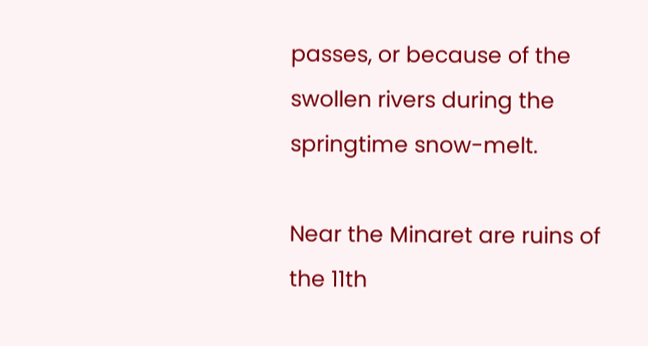passes, or because of the swollen rivers during the springtime snow-melt.

Near the Minaret are ruins of the 11th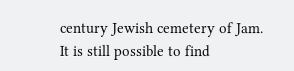century Jewish cemetery of Jam.  It is still possible to find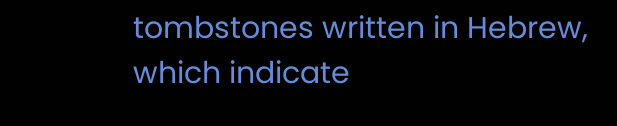tombstones written in Hebrew, which indicate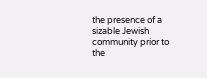the presence of a sizable Jewish community prior to the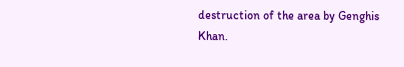destruction of the area by Genghis Khan.